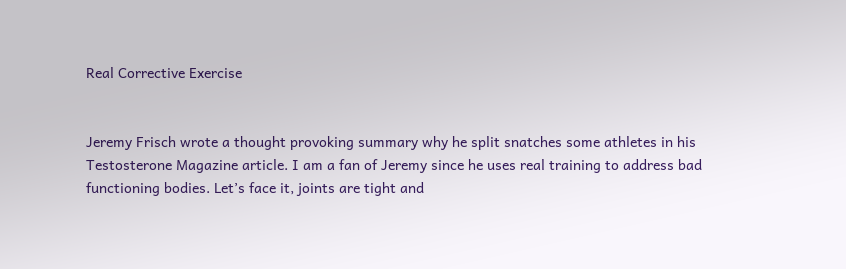Real Corrective Exercise


Jeremy Frisch wrote a thought provoking summary why he split snatches some athletes in his Testosterone Magazine article. I am a fan of Jeremy since he uses real training to address bad functioning bodies. Let’s face it, joints are tight and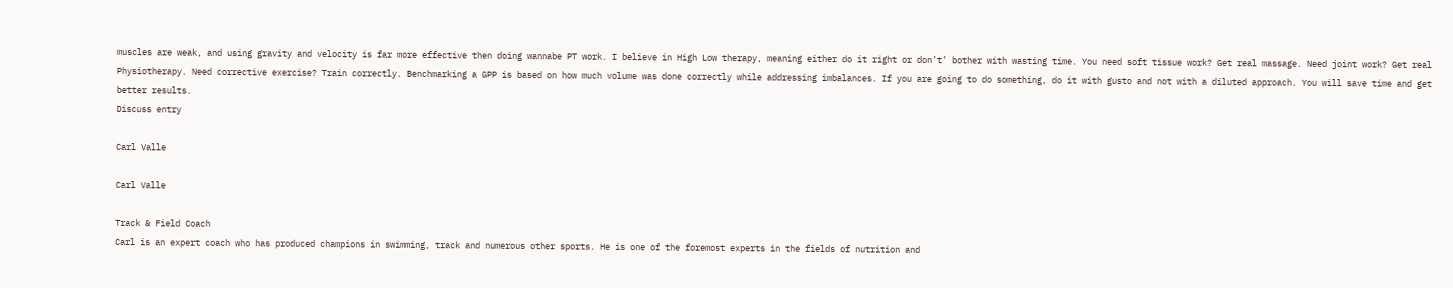muscles are weak, and using gravity and velocity is far more effective then doing wannabe PT work. I believe in High Low therapy, meaning either do it right or don’t’ bother with wasting time. You need soft tissue work? Get real massage. Need joint work? Get real Physiotherapy. Need corrective exercise? Train correctly. Benchmarking a GPP is based on how much volume was done correctly while addressing imbalances. If you are going to do something, do it with gusto and not with a diluted approach. You will save time and get better results.
Discuss entry

Carl Valle

Carl Valle

Track & Field Coach
Carl is an expert coach who has produced champions in swimming, track and numerous other sports. He is one of the foremost experts in the fields of nutrition and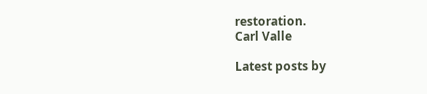restoration.
Carl Valle

Latest posts by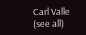Carl Valle (see all)